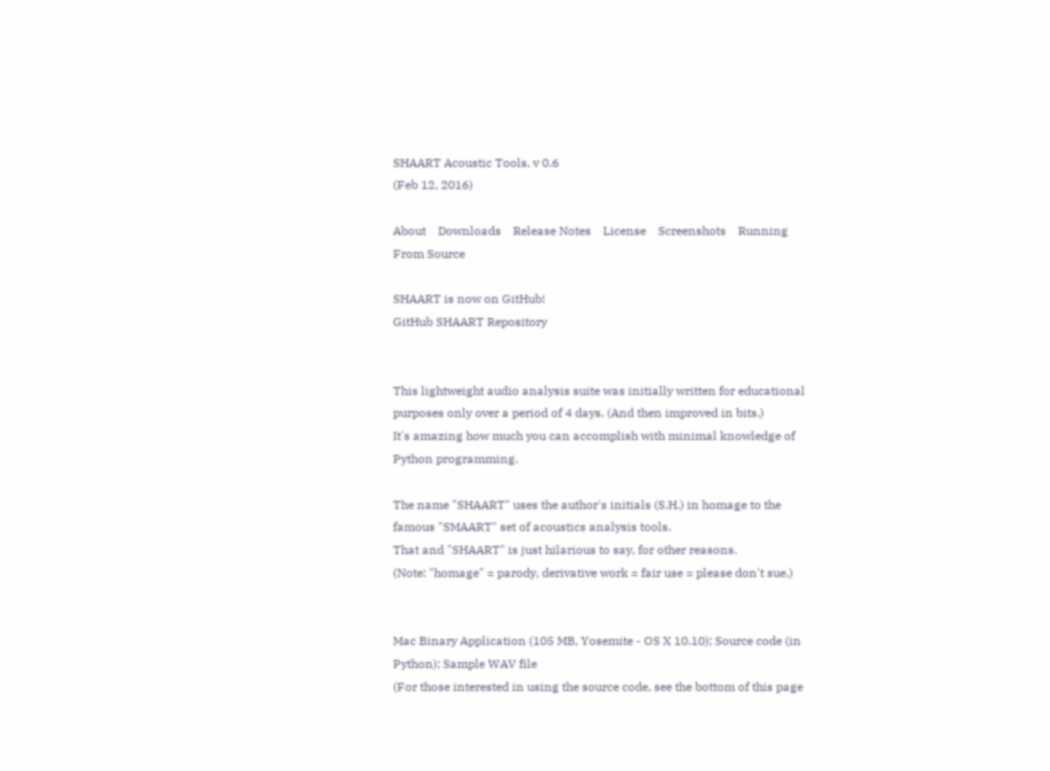SHAART Acoustic Tools, v 0.6
(Feb 12, 2016)

About    Downloads    Release Notes    License    Screenshots    Running From Source

SHAART is now on GitHub!
GitHub SHAART Repository


This lightweight audio analysis suite was initially written for educational purposes only over a period of 4 days. (And then improved in bits.)
It's amazing how much you can accomplish with minimal knowledge of Python programming.

The name "SHAART" uses the author's initials (S.H.) in homage to the famous "SMAART" set of acoustics analysis tools.
That and "SHAART" is just hilarious to say, for other reasons.
(Note: "homage" = parody, derivative work = fair use = please don't sue.)


Mac Binary Application (105 MB, Yosemite - OS X 10.10); Source code (in Python); Sample WAV file
(For those interested in using the source code, see the bottom of this page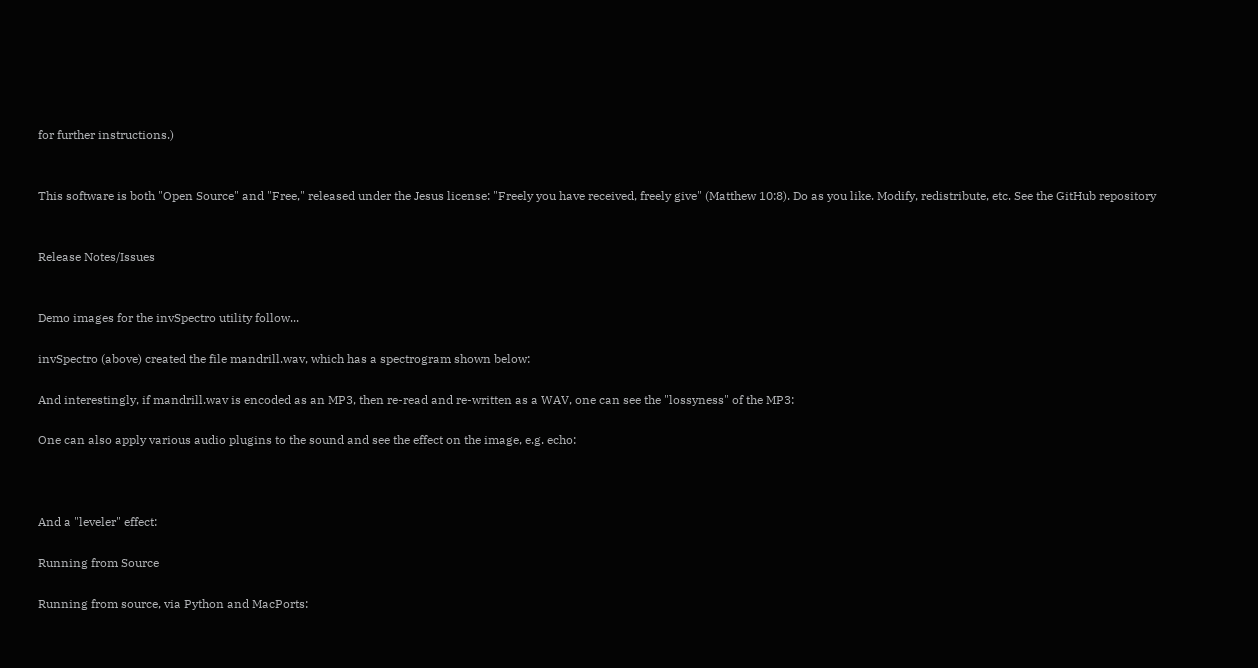for further instructions.)


This software is both "Open Source" and "Free," released under the Jesus license: "Freely you have received, freely give" (Matthew 10:8). Do as you like. Modify, redistribute, etc. See the GitHub repository


Release Notes/Issues


Demo images for the invSpectro utility follow...

invSpectro (above) created the file mandrill.wav, which has a spectrogram shown below:

And interestingly, if mandrill.wav is encoded as an MP3, then re-read and re-written as a WAV, one can see the "lossyness" of the MP3:

One can also apply various audio plugins to the sound and see the effect on the image, e.g. echo:



And a "leveler" effect:

Running from Source

Running from source, via Python and MacPorts: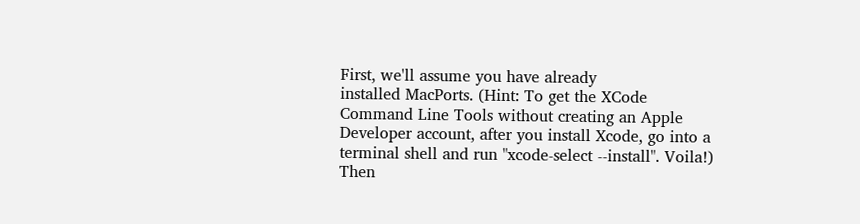First, we'll assume you have already
installed MacPorts. (Hint: To get the XCode Command Line Tools without creating an Apple Developer account, after you install Xcode, go into a terminal shell and run "xcode-select --install". Voila!)
Then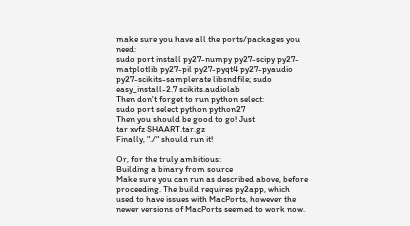make sure you have all the ports/packages you need:
sudo port install py27-numpy py27-scipy py27-matplotlib py27-pil py27-pyqt4 py27-pyaudio py27-scikits-samplerate libsndfile; sudo easy_install-2.7 scikits.audiolab
Then don't forget to run python select:
sudo port select python python27
Then you should be good to go! Just
tar xvfz SHAART.tar.gz
Finally, "./" should run it!

Or, for the truly ambitious:
Building a binary from source
Make sure you can run as described above, before proceeding. The build requires py2app, which used to have issues with MacPorts, however the newer versions of MacPorts seemed to work now.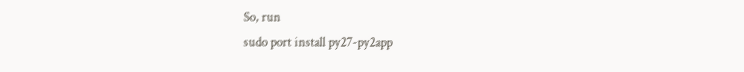So, run
sudo port install py27-py2app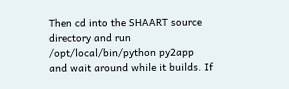Then cd into the SHAART source directory and run
/opt/local/bin/python py2app
and wait around while it builds. If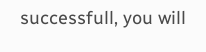successfull, you will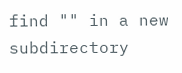find "" in a new subdirectory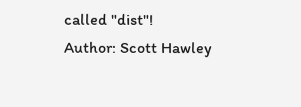called "dist"!
Author: Scott Hawley